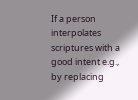If a person interpolates scriptures with a good intent e.g., by replacing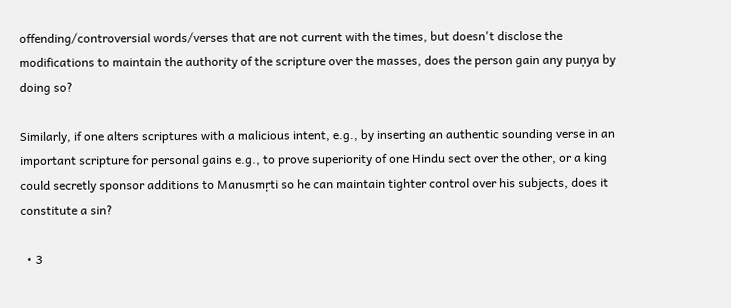offending/controversial words/verses that are not current with the times, but doesn't disclose the modifications to maintain the authority of the scripture over the masses, does the person gain any puṇya by doing so?

Similarly, if one alters scriptures with a malicious intent, e.g., by inserting an authentic sounding verse in an important scripture for personal gains e.g., to prove superiority of one Hindu sect over the other, or a king could secretly sponsor additions to Manusmṛti so he can maintain tighter control over his subjects, does it constitute a sin?

  • 3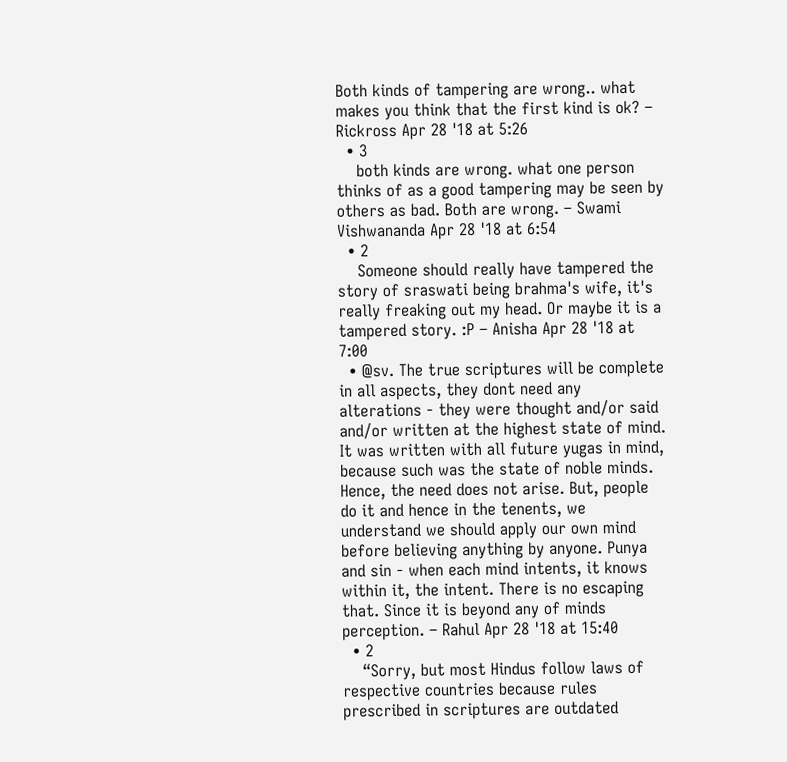Both kinds of tampering are wrong.. what makes you think that the first kind is ok? – Rickross Apr 28 '18 at 5:26
  • 3
    both kinds are wrong. what one person thinks of as a good tampering may be seen by others as bad. Both are wrong. – Swami Vishwananda Apr 28 '18 at 6:54
  • 2
    Someone should really have tampered the story of sraswati being brahma's wife, it's really freaking out my head. Or maybe it is a tampered story. :P – Anisha Apr 28 '18 at 7:00
  • @sv. The true scriptures will be complete in all aspects, they dont need any alterations - they were thought and/or said and/or written at the highest state of mind. It was written with all future yugas in mind, because such was the state of noble minds. Hence, the need does not arise. But, people do it and hence in the tenents, we understand we should apply our own mind before believing anything by anyone. Punya and sin - when each mind intents, it knows within it, the intent. There is no escaping that. Since it is beyond any of minds perception. – Rahul Apr 28 '18 at 15:40
  • 2
    “Sorry, but most Hindus follow laws of respective countries because rules prescribed in scriptures are outdated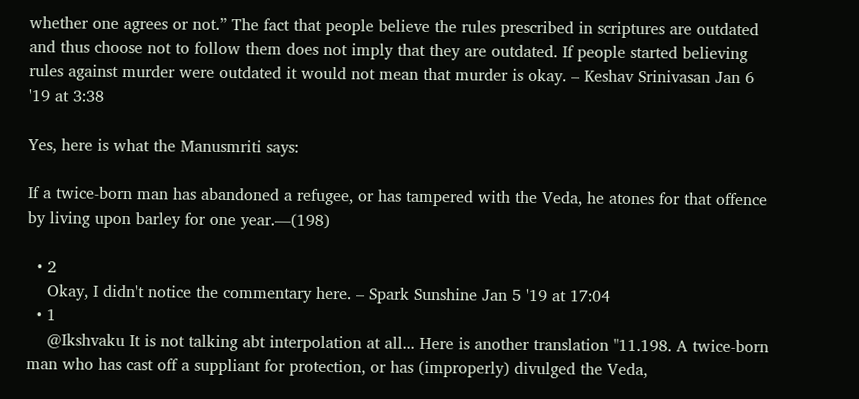whether one agrees or not.” The fact that people believe the rules prescribed in scriptures are outdated and thus choose not to follow them does not imply that they are outdated. If people started believing rules against murder were outdated it would not mean that murder is okay. – Keshav Srinivasan Jan 6 '19 at 3:38

Yes, here is what the Manusmriti says:

If a twice-born man has abandoned a refugee, or has tampered with the Veda, he atones for that offence by living upon barley for one year.—(198)

  • 2
    Okay, I didn't notice the commentary here. – Spark Sunshine Jan 5 '19 at 17:04
  • 1
    @Ikshvaku It is not talking abt interpolation at all... Here is another translation "11.198. A twice-born man who has cast off a suppliant for protection, or has (improperly) divulged the Veda,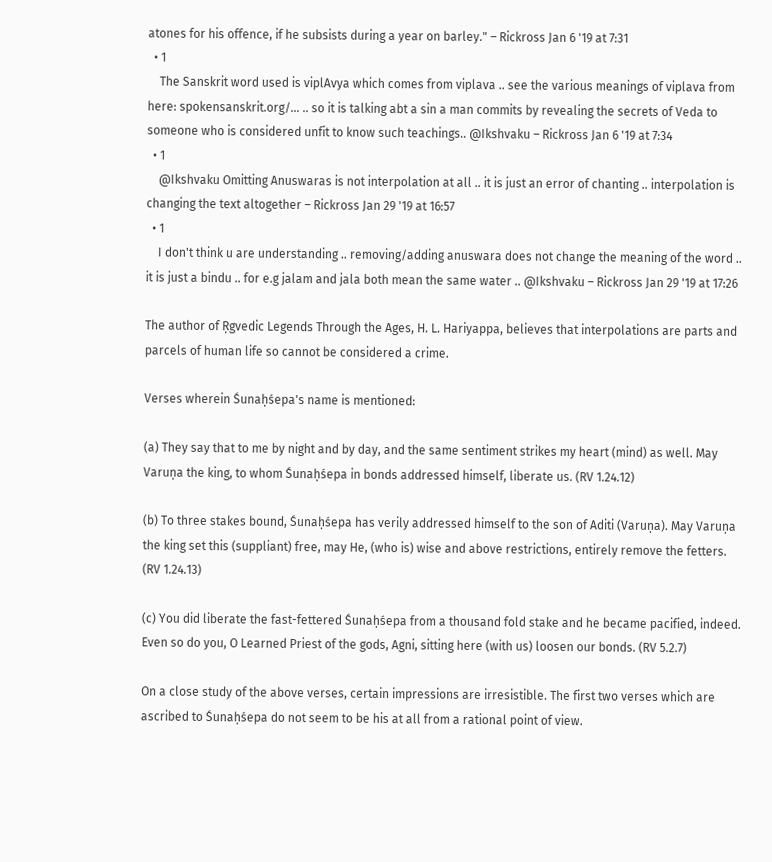atones for his offence, if he subsists during a year on barley." – Rickross Jan 6 '19 at 7:31
  • 1
    The Sanskrit word used is viplAvya which comes from viplava .. see the various meanings of viplava from here: spokensanskrit.org/… .. so it is talking abt a sin a man commits by revealing the secrets of Veda to someone who is considered unfit to know such teachings.. @Ikshvaku – Rickross Jan 6 '19 at 7:34
  • 1
    @Ikshvaku Omitting Anuswaras is not interpolation at all .. it is just an error of chanting .. interpolation is changing the text altogether – Rickross Jan 29 '19 at 16:57
  • 1
    I don't think u are understanding .. removing/adding anuswara does not change the meaning of the word .. it is just a bindu .. for e.g jalam and jala both mean the same water .. @Ikshvaku – Rickross Jan 29 '19 at 17:26

The author of Ṛgvedic Legends Through the Ages, H. L. Hariyappa, believes that interpolations are parts and parcels of human life so cannot be considered a crime.

Verses wherein Śunaḥśepa's name is mentioned:

(a) They say that to me by night and by day, and the same sentiment strikes my heart (mind) as well. May Varuṇa the king, to whom Śunaḥśepa in bonds addressed himself, liberate us. (RV 1.24.12)

(b) To three stakes bound, Śunaḥśepa has verily addressed himself to the son of Aditi (Varuṇa). May Varuṇa the king set this (suppliant) free, may He, (who is) wise and above restrictions, entirely remove the fetters. (RV 1.24.13)

(c) You did liberate the fast-fettered Śunaḥśepa from a thousand fold stake and he became pacified, indeed. Even so do you, O Learned Priest of the gods, Agni, sitting here (with us) loosen our bonds. (RV 5.2.7)

On a close study of the above verses, certain impressions are irresistible. The first two verses which are ascribed to Śunaḥśepa do not seem to be his at all from a rational point of view.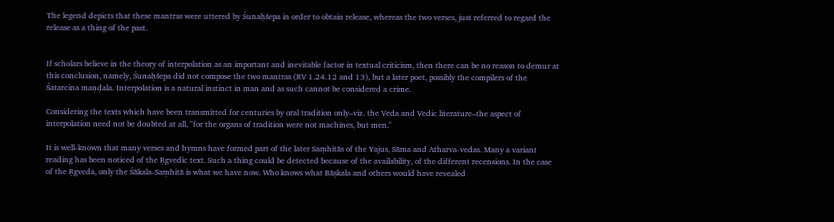The legend depicts that these mantras were uttered by Śunaḥśepa in order to obtain release, whereas the two verses, just referred to regard the release as a thing of the past.


If scholars believe in the theory of interpolation as an important and inevitable factor in textual criticism, then there can be no reason to demur at this conclusion, namely, Śunaḥśepa did not compose the two mantras (RV 1.24.12 and 13), but a later poet, possibly the compilers of the Śatarcina maṇḍala. Interpolation is a natural instinct in man and as such cannot be considered a crime.

Considering the texts which have been transmitted for centuries by oral tradition only–viz. the Veda and Vedic literature–the aspect of interpolation need not be doubted at all, "for the organs of tradition were not machines, but men."

It is well-known that many verses and hymns have formed part of the later Saṃhitās of the Yajus, Sāma and Atharva-vedas. Many a variant reading has been noticed of the Ṛgvedic text. Such a thing could be detected because of the availability, of the different recensions. In the case of the Ṛgveda, only the Śākala-Saṃhitā is what we have now. Who knows what Bāṣkala and others would have revealed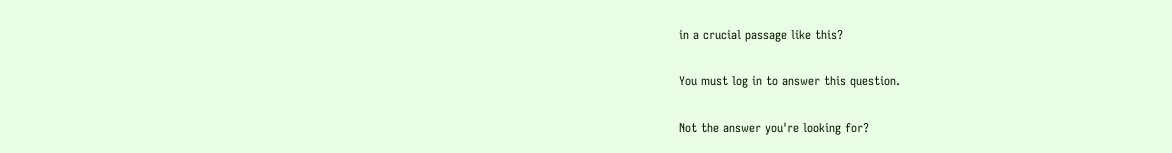in a crucial passage like this?

You must log in to answer this question.

Not the answer you're looking for?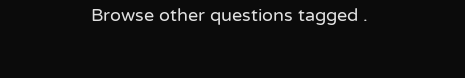Browse other questions tagged .